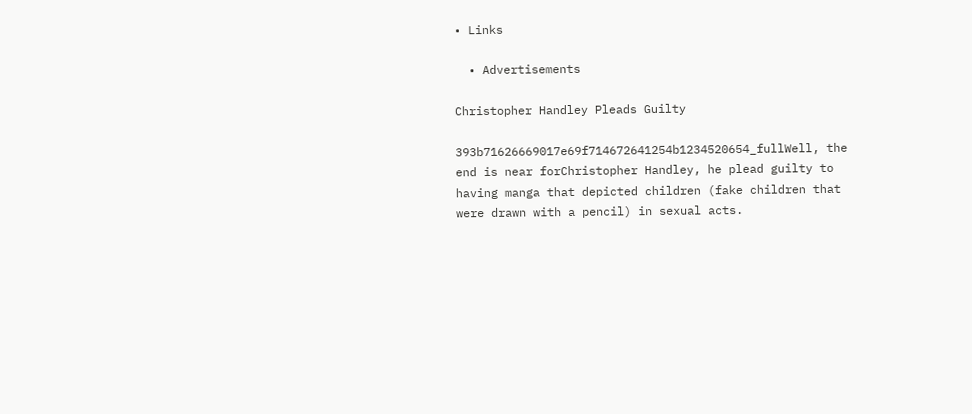• Links

  • Advertisements

Christopher Handley Pleads Guilty

393b71626669017e69f714672641254b1234520654_fullWell, the end is near forChristopher Handley, he plead guilty to having manga that depicted children (fake children that were drawn with a pencil) in sexual acts.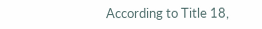According to Title 18,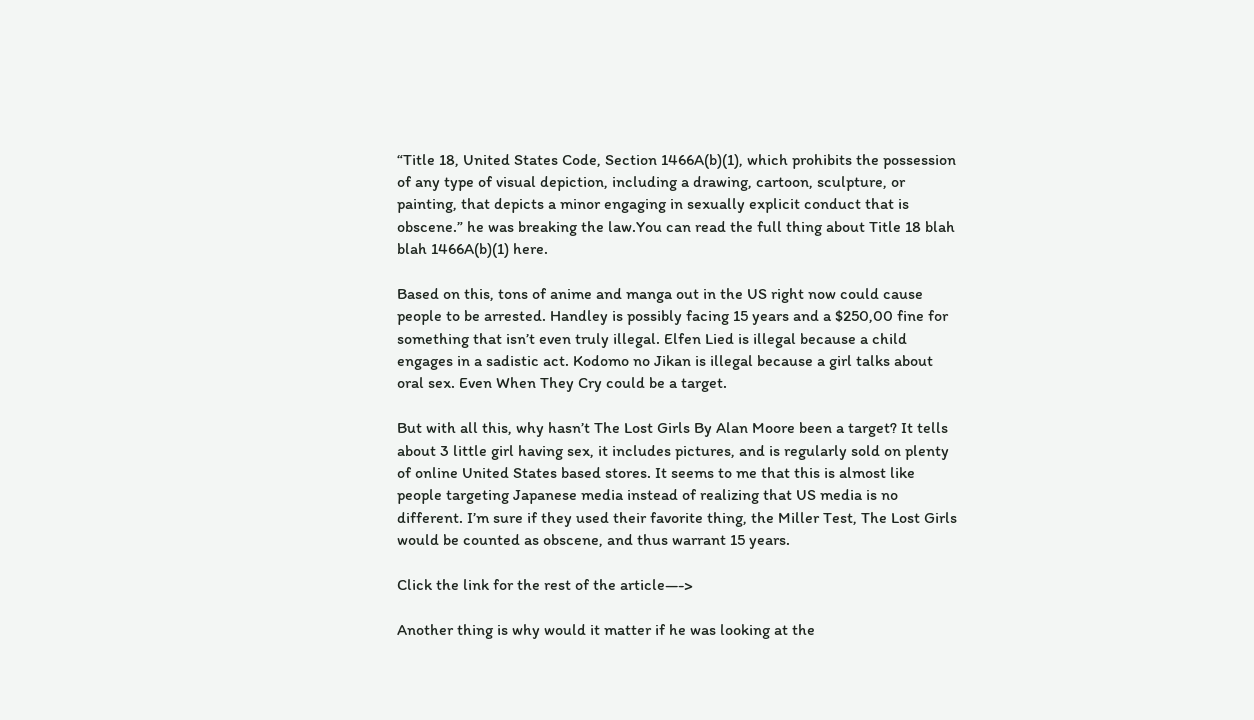“Title 18, United States Code, Section 1466A(b)(1), which prohibits the possession of any type of visual depiction, including a drawing, cartoon, sculpture, or painting, that depicts a minor engaging in sexually explicit conduct that is obscene.” he was breaking the law.You can read the full thing about Title 18 blah blah 1466A(b)(1) here.

Based on this, tons of anime and manga out in the US right now could cause people to be arrested. Handley is possibly facing 15 years and a $250,00 fine for something that isn’t even truly illegal. Elfen Lied is illegal because a child engages in a sadistic act. Kodomo no Jikan is illegal because a girl talks about oral sex. Even When They Cry could be a target.

But with all this, why hasn’t The Lost Girls By Alan Moore been a target? It tells about 3 little girl having sex, it includes pictures, and is regularly sold on plenty of online United States based stores. It seems to me that this is almost like people targeting Japanese media instead of realizing that US media is no different. I’m sure if they used their favorite thing, the Miller Test, The Lost Girls would be counted as obscene, and thus warrant 15 years.

Click the link for the rest of the article—->

Another thing is why would it matter if he was looking at the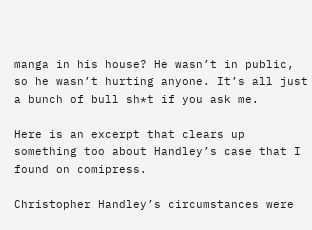manga in his house? He wasn’t in public, so he wasn’t hurting anyone. It’s all just a bunch of bull sh*t if you ask me.

Here is an excerpt that clears up something too about Handley’s case that I found on comipress.

Christopher Handley’s circumstances were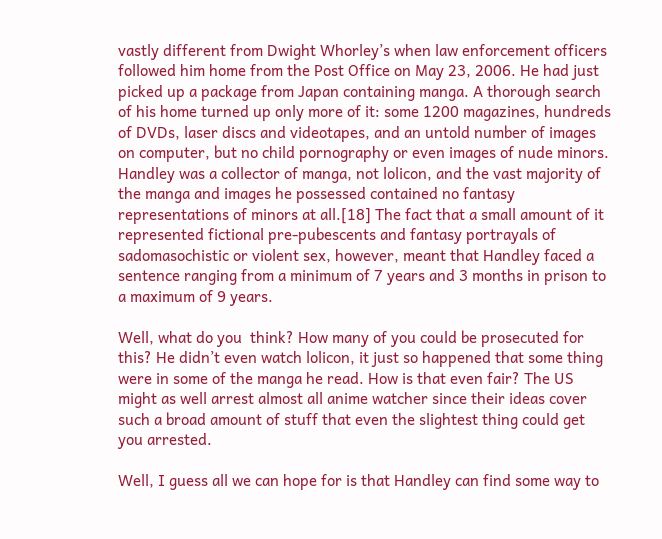vastly different from Dwight Whorley’s when law enforcement officers followed him home from the Post Office on May 23, 2006. He had just picked up a package from Japan containing manga. A thorough search of his home turned up only more of it: some 1200 magazines, hundreds of DVDs, laser discs and videotapes, and an untold number of images on computer, but no child pornography or even images of nude minors. Handley was a collector of manga, not lolicon, and the vast majority of the manga and images he possessed contained no fantasy representations of minors at all.[18] The fact that a small amount of it represented fictional pre-pubescents and fantasy portrayals of sadomasochistic or violent sex, however, meant that Handley faced a sentence ranging from a minimum of 7 years and 3 months in prison to a maximum of 9 years.

Well, what do you  think? How many of you could be prosecuted for this? He didn’t even watch lolicon, it just so happened that some thing were in some of the manga he read. How is that even fair? The US might as well arrest almost all anime watcher since their ideas cover such a broad amount of stuff that even the slightest thing could get you arrested.

Well, I guess all we can hope for is that Handley can find some way to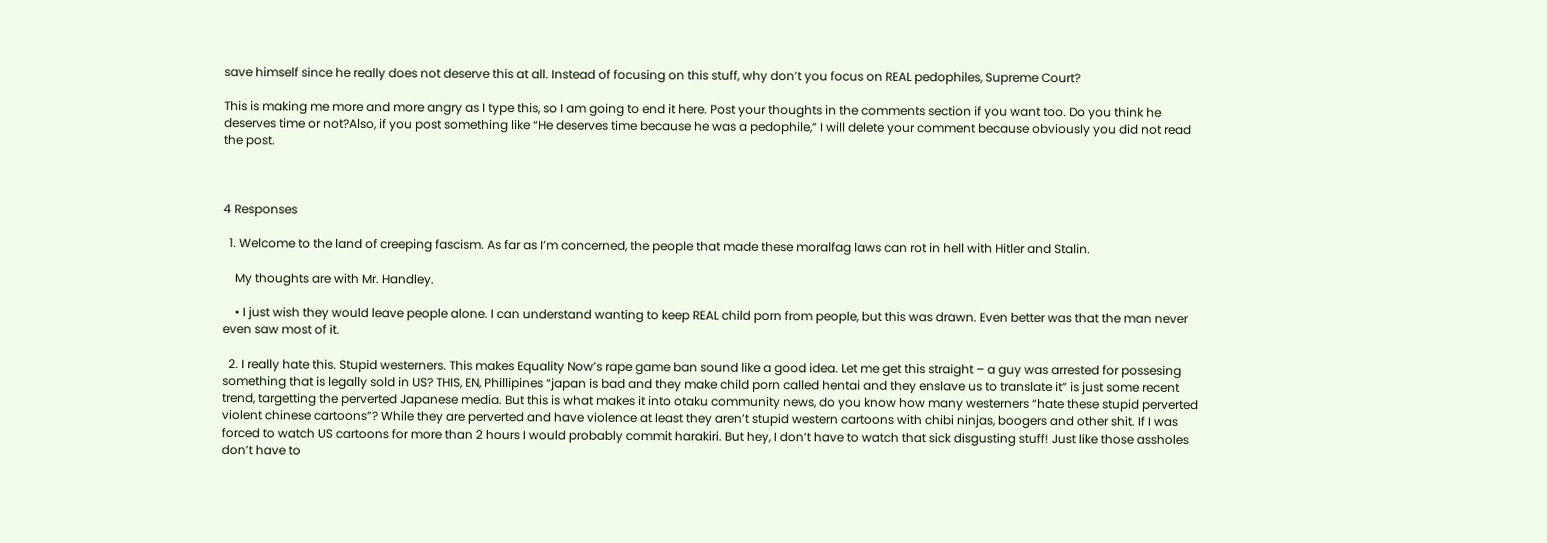save himself since he really does not deserve this at all. Instead of focusing on this stuff, why don’t you focus on REAL pedophiles, Supreme Court?

This is making me more and more angry as I type this, so I am going to end it here. Post your thoughts in the comments section if you want too. Do you think he deserves time or not?Also, if you post something like “He deserves time because he was a pedophile,” I will delete your comment because obviously you did not read the post.



4 Responses

  1. Welcome to the land of creeping fascism. As far as I’m concerned, the people that made these moralfag laws can rot in hell with Hitler and Stalin.

    My thoughts are with Mr. Handley.

    • I just wish they would leave people alone. I can understand wanting to keep REAL child porn from people, but this was drawn. Even better was that the man never even saw most of it.

  2. I really hate this. Stupid westerners. This makes Equality Now’s rape game ban sound like a good idea. Let me get this straight – a guy was arrested for possesing something that is legally sold in US? THIS, EN, Phillipines “japan is bad and they make child porn called hentai and they enslave us to translate it” is just some recent trend, targetting the perverted Japanese media. But this is what makes it into otaku community news, do you know how many westerners “hate these stupid perverted violent chinese cartoons”? While they are perverted and have violence at least they aren’t stupid western cartoons with chibi ninjas, boogers and other shit. If I was forced to watch US cartoons for more than 2 hours I would probably commit harakiri. But hey, I don’t have to watch that sick disgusting stuff! Just like those assholes don’t have to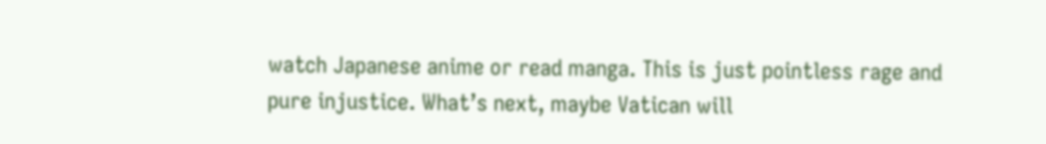watch Japanese anime or read manga. This is just pointless rage and pure injustice. What’s next, maybe Vatican will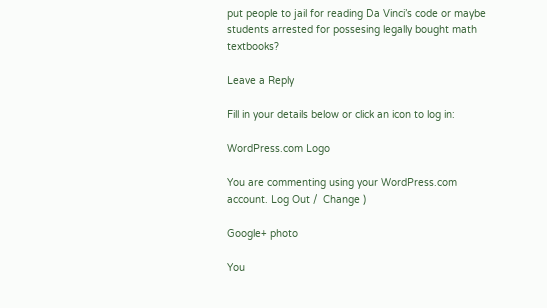put people to jail for reading Da Vinci’s code or maybe students arrested for possesing legally bought math textbooks?

Leave a Reply

Fill in your details below or click an icon to log in:

WordPress.com Logo

You are commenting using your WordPress.com account. Log Out /  Change )

Google+ photo

You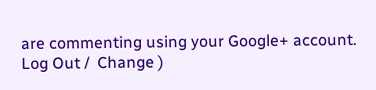are commenting using your Google+ account. Log Out /  Change )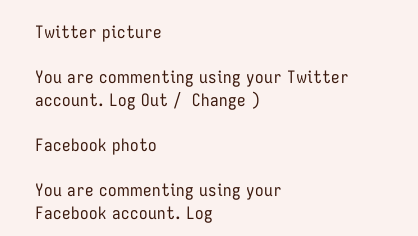Twitter picture

You are commenting using your Twitter account. Log Out /  Change )

Facebook photo

You are commenting using your Facebook account. Log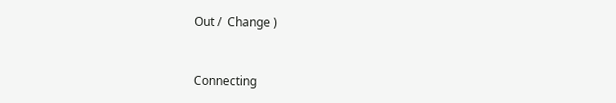Out /  Change )


Connecting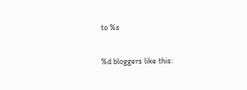to %s

%d bloggers like this: